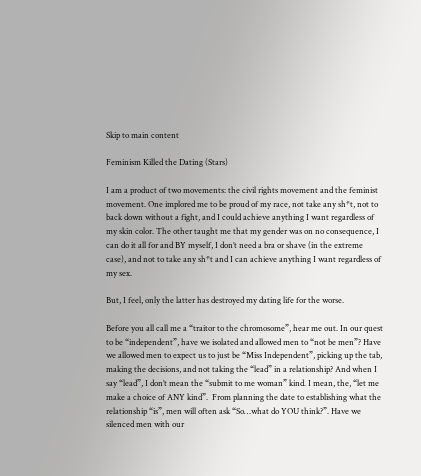Skip to main content

Feminism Killed the Dating (Stars)

I am a product of two movements: the civil rights movement and the feminist movement. One implored me to be proud of my race, not take any sh*t, not to back down without a fight, and I could achieve anything I want regardless of my skin color. The other taught me that my gender was on no consequence, I can do it all for and BY myself, I don’t need a bra or shave (in the extreme case), and not to take any sh*t and I can achieve anything I want regardless of my sex.

But, I feel, only the latter has destroyed my dating life for the worse.

Before you all call me a “traitor to the chromosome”, hear me out. In our quest to be “independent”, have we isolated and allowed men to “not be men”? Have we allowed men to expect us to just be “Miss Independent”, picking up the tab, making the decisions, and not taking the “lead” in a relationship? And when I say “lead”, I don’t mean the “submit to me woman” kind. I mean, the, “let me make a choice of ANY kind”.  From planning the date to establishing what the relationship “is”, men will often ask “So…what do YOU think?”. Have we silenced men with our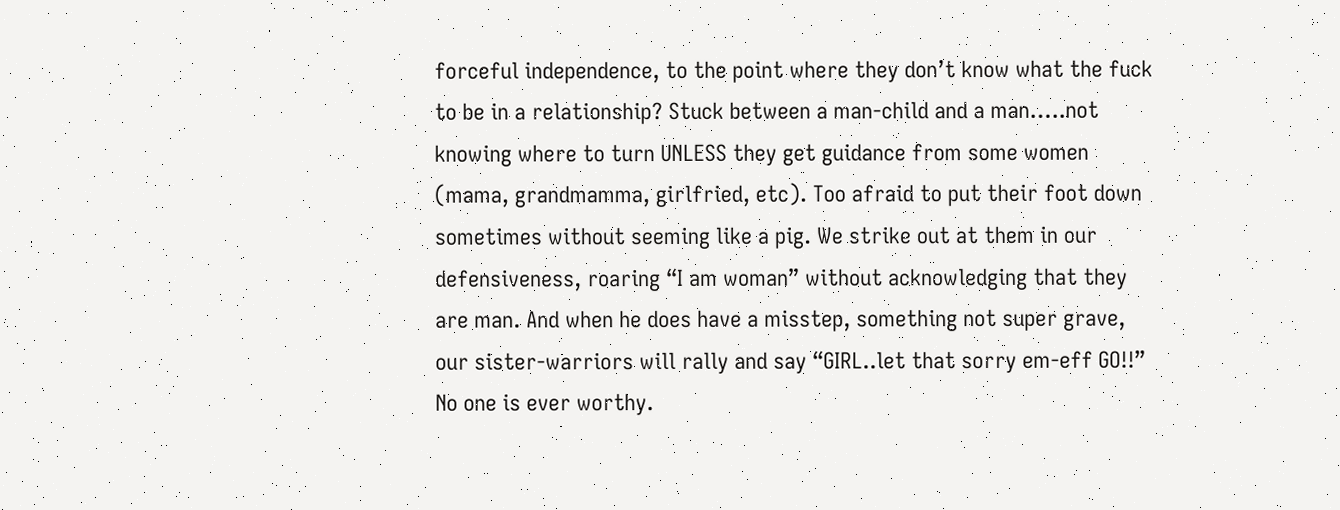forceful independence, to the point where they don’t know what the fuck to be in a relationship? Stuck between a man-child and a man…..not knowing where to turn UNLESS they get guidance from some women (mama, grandmamma, girlfried, etc). Too afraid to put their foot down sometimes without seeming like a pig. We strike out at them in our defensiveness, roaring “I am woman” without acknowledging that they are man. And when he does have a misstep, something not super grave, our sister-warriors will rally and say “GIRL..let that sorry em-eff GO!!” No one is ever worthy.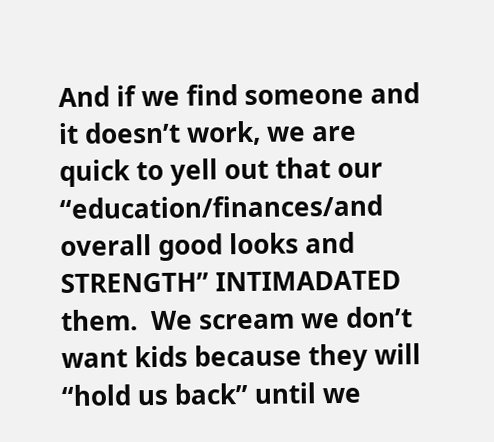And if we find someone and it doesn’t work, we are quick to yell out that our “education/finances/and overall good looks and STRENGTH” INTIMADATED them.  We scream we don’t want kids because they will “hold us back” until we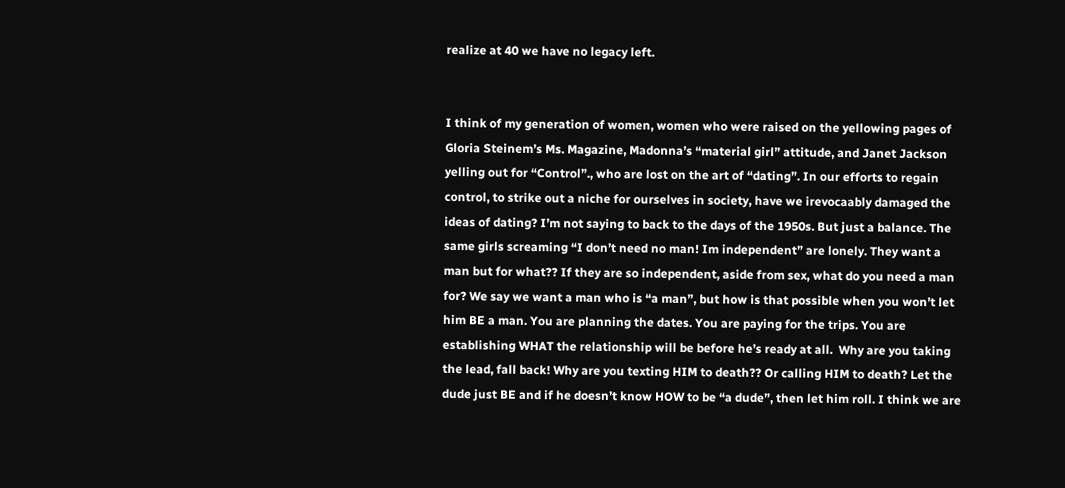realize at 40 we have no legacy left.


I think of my generation of women, women who were raised on the yellowing pages of Gloria Steinem’s Ms. Magazine, Madonna’s “material girl” attitude, and Janet Jackson yelling out for “Control”., who are lost on the art of “dating”. In our efforts to regain control, to strike out a niche for ourselves in society, have we irevocaably damaged the ideas of dating? I’m not saying to back to the days of the 1950s. But just a balance. The same girls screaming “I don’t need no man! Im independent” are lonely. They want a man but for what?? If they are so independent, aside from sex, what do you need a man for? We say we want a man who is “a man”, but how is that possible when you won’t let him BE a man. You are planning the dates. You are paying for the trips. You are establishing WHAT the relationship will be before he’s ready at all.  Why are you taking the lead, fall back! Why are you texting HIM to death?? Or calling HIM to death? Let the dude just BE and if he doesn’t know HOW to be “a dude”, then let him roll. I think we are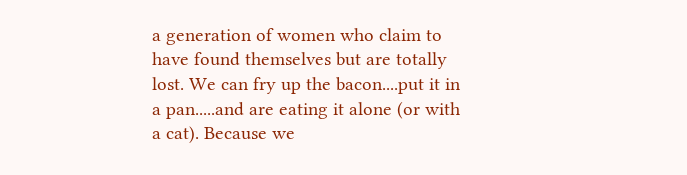a generation of women who claim to have found themselves but are totally lost. We can fry up the bacon....put it in a pan.....and are eating it alone (or with a cat). Because we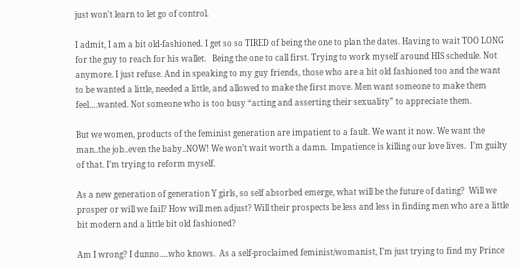just won't learn to let go of control.

I admit, I am a bit old-fashioned. I get so so TIRED of being the one to plan the dates. Having to wait TOO LONG for the guy to reach for his wallet.   Being the one to call first. Trying to work myself around HIS schedule. Not anymore. I just refuse. And in speaking to my guy friends, those who are a bit old fashioned too and the want to be wanted a little, needed a little, and allowed to make the first move. Men want someone to make them feel….wanted. Not someone who is too busy “acting and asserting their sexuality” to appreciate them.

But we women, products of the feminist generation are impatient to a fault. We want it now. We want the man..the job..even the baby..NOW! We won’t wait worth a damn.  Impatience is killing our love lives.  I’m guilty of that. I’m trying to reform myself.

As a new generation of generation Y girls, so self absorbed emerge, what will be the future of dating?  Will we prosper or will we fail? How will men adjust? Will their prospects be less and less in finding men who are a little bit modern and a little bit old fashioned?

Am I wrong? I dunno….who knows.  As a self-proclaimed feminist/womanist, I’m just trying to find my Prince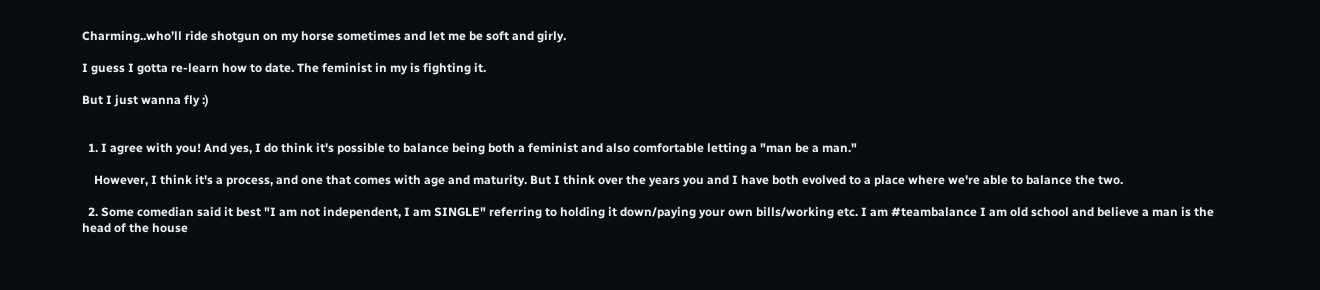Charming..who’ll ride shotgun on my horse sometimes and let me be soft and girly.

I guess I gotta re-learn how to date. The feminist in my is fighting it.

But I just wanna fly :)


  1. I agree with you! And yes, I do think it's possible to balance being both a feminist and also comfortable letting a "man be a man."

    However, I think it's a process, and one that comes with age and maturity. But I think over the years you and I have both evolved to a place where we're able to balance the two.

  2. Some comedian said it best "I am not independent, I am SINGLE" referring to holding it down/paying your own bills/working etc. I am #teambalance I am old school and believe a man is the head of the house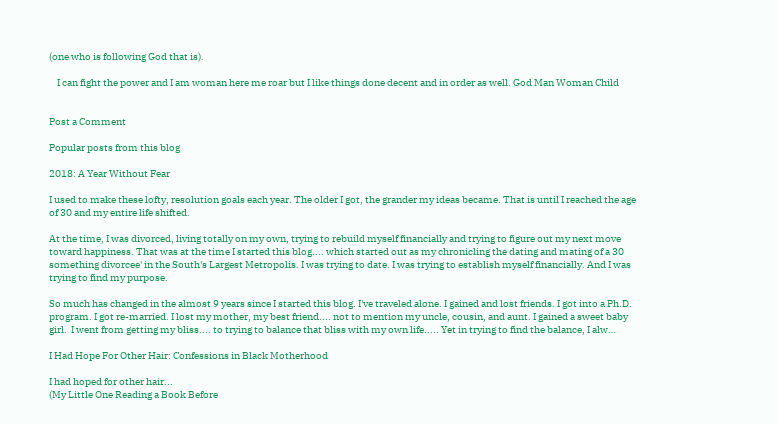(one who is following God that is).

    I can fight the power and I am woman here me roar but I like things done decent and in order as well. God Man Woman Child


Post a Comment

Popular posts from this blog

2018: A Year Without Fear

I used to make these lofty, resolution goals each year. The older I got, the grander my ideas became. That is until I reached the age of 30 and my entire life shifted.

At the time, I was divorced, living totally on my own, trying to rebuild myself financially and trying to figure out my next move toward happiness. That was at the time I started this blog.... which started out as my chronicling the dating and mating of a 30 something divorcee' in the South's Largest Metropolis. I was trying to date. I was trying to establish myself financially. And I was trying to find my purpose.

So much has changed in the almost 9 years since I started this blog. I've traveled alone. I gained and lost friends. I got into a Ph.D. program. I got re-married. I lost my mother, my best friend.... not to mention my uncle, cousin, and aunt. I gained a sweet baby girl.  I went from getting my bliss.... to trying to balance that bliss with my own life..... Yet in trying to find the balance, I alw…

I Had Hope For Other Hair: Confessions in Black Motherhood

I had hoped for other hair...
(My Little One Reading a Book Before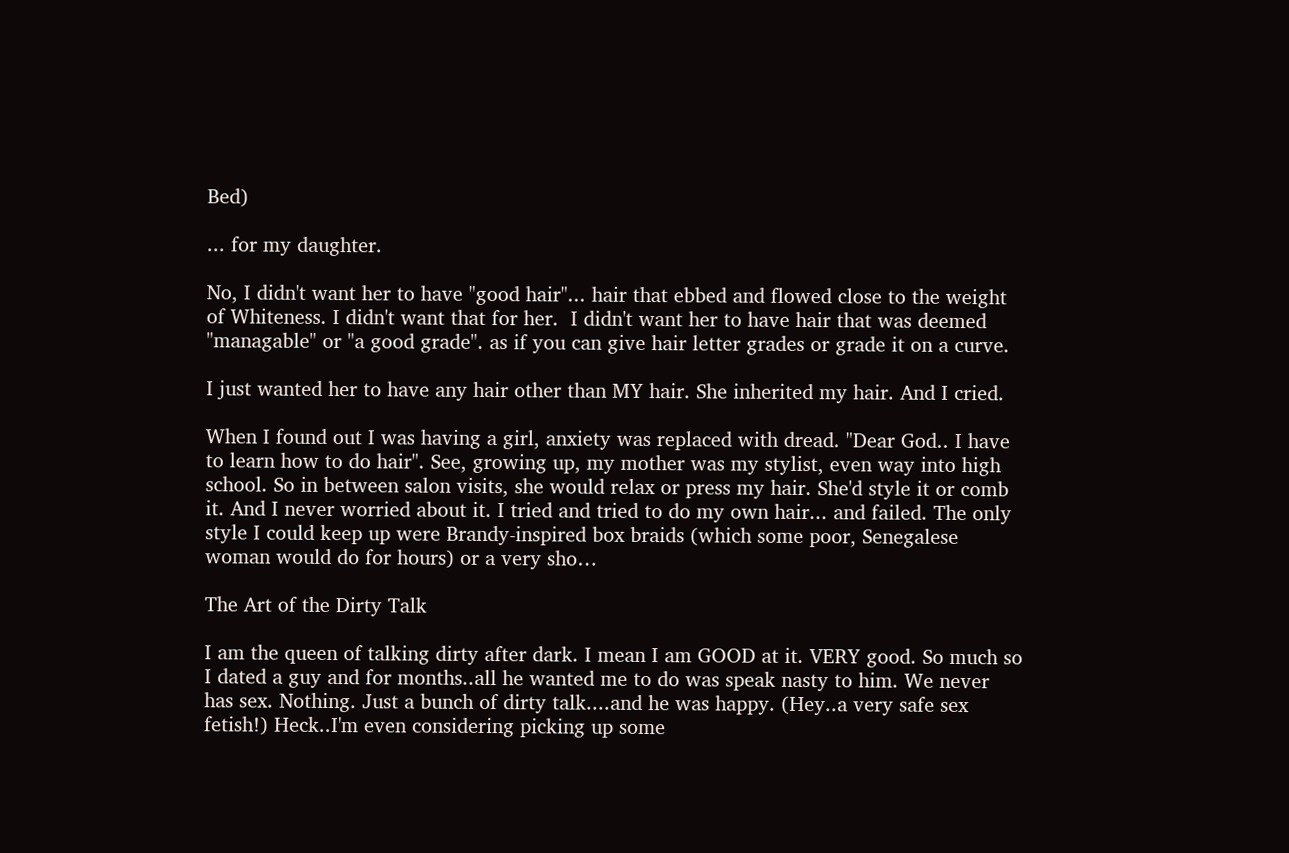Bed)

... for my daughter.

No, I didn't want her to have "good hair"... hair that ebbed and flowed close to the weight of Whiteness. I didn't want that for her.  I didn't want her to have hair that was deemed "managable" or "a good grade". as if you can give hair letter grades or grade it on a curve.

I just wanted her to have any hair other than MY hair. She inherited my hair. And I cried.

When I found out I was having a girl, anxiety was replaced with dread. "Dear God.. I have to learn how to do hair". See, growing up, my mother was my stylist, even way into high school. So in between salon visits, she would relax or press my hair. She'd style it or comb it. And I never worried about it. I tried and tried to do my own hair... and failed. The only style I could keep up were Brandy-inspired box braids (which some poor, Senegalese woman would do for hours) or a very sho…

The Art of the Dirty Talk

I am the queen of talking dirty after dark. I mean I am GOOD at it. VERY good. So much so I dated a guy and for months..all he wanted me to do was speak nasty to him. We never has sex. Nothing. Just a bunch of dirty talk....and he was happy. (Hey..a very safe sex fetish!) Heck..I'm even considering picking up some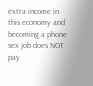extra income in this economy and becoming a phone sex job does NOT pay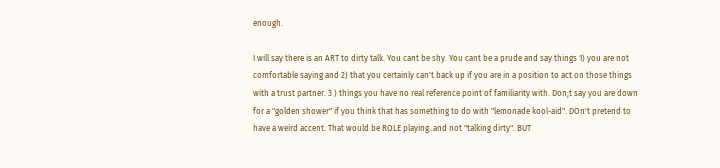enough.

I will say there is an ART to dirty talk. You cant be shy. You cant be a prude and say things 1) you are not comfortable saying and 2) that you certainly can't back up if you are in a position to act on those things with a trust partner. 3 ) things you have no real reference point of familiarity with. Don;t say you are down for a "golden shower" if you think that has something to do with "lemonade kool-aid". DOn't pretend to have a weird accent. That would be ROLE playing..and not "talking dirty". BUT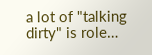a lot of "talking dirty" is role…